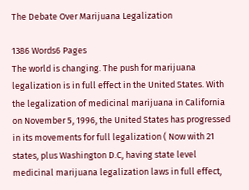The Debate Over Marijuana Legalization

1386 Words6 Pages
The world is changing. The push for marijuana legalization is in full effect in the United States. With the legalization of medicinal marijuana in California on November 5, 1996, the United States has progressed in its movements for full legalization ( Now with 21 states, plus Washington D.C, having state level medicinal marijuana legalization laws in full effect,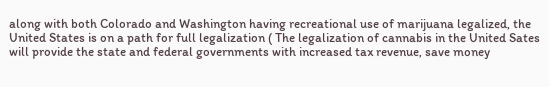along with both Colorado and Washington having recreational use of marijuana legalized, the United States is on a path for full legalization ( The legalization of cannabis in the United Sates will provide the state and federal governments with increased tax revenue, save money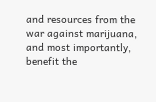and resources from the war against marijuana, and most importantly, benefit the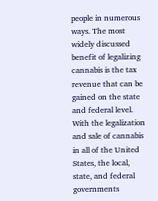people in numerous ways. The most widely discussed benefit of legalizing cannabis is the tax revenue that can be gained on the state and federal level. With the legalization and sale of cannabis in all of the United States, the local, state, and federal governments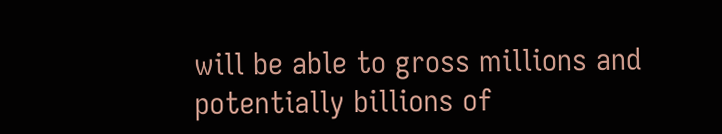will be able to gross millions and potentially billions of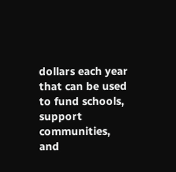dollars each year that can be used to fund schools, support communities, and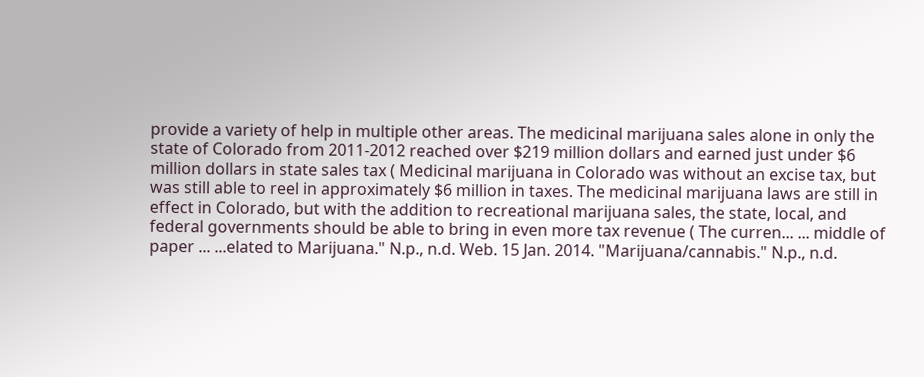provide a variety of help in multiple other areas. The medicinal marijuana sales alone in only the state of Colorado from 2011-2012 reached over $219 million dollars and earned just under $6 million dollars in state sales tax ( Medicinal marijuana in Colorado was without an excise tax, but was still able to reel in approximately $6 million in taxes. The medicinal marijuana laws are still in effect in Colorado, but with the addition to recreational marijuana sales, the state, local, and federal governments should be able to bring in even more tax revenue ( The curren... ... middle of paper ... ...elated to Marijuana." N.p., n.d. Web. 15 Jan. 2014. "Marijuana/cannabis." N.p., n.d.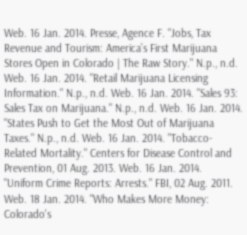Web. 16 Jan. 2014. Presse, Agence F. "Jobs, Tax Revenue and Tourism: America’s First Marijuana Stores Open in Colorado | The Raw Story." N.p., n.d. Web. 16 Jan. 2014. "Retail Marijuana Licensing Information." N.p., n.d. Web. 16 Jan. 2014. "Sales 93: Sales Tax on Marijuana." N.p., n.d. Web. 16 Jan. 2014. "States Push to Get the Most Out of Marijuana Taxes." N.p., n.d. Web. 16 Jan. 2014. "Tobacco-Related Mortality." Centers for Disease Control and Prevention, 01 Aug. 2013. Web. 16 Jan. 2014. "Uniform Crime Reports: Arrests." FBI, 02 Aug. 2011. Web. 18 Jan. 2014. "Who Makes More Money: Colorado's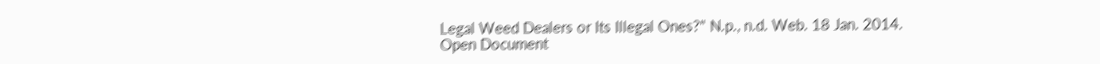Legal Weed Dealers or Its Illegal Ones?" N.p., n.d. Web. 18 Jan. 2014.
Open Document